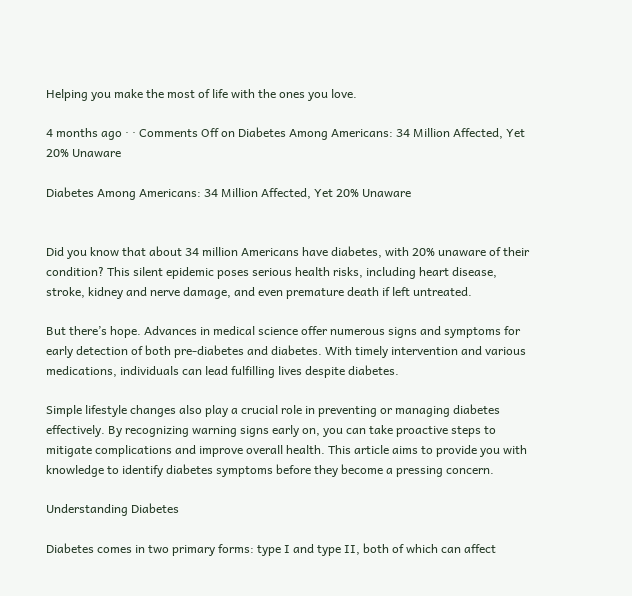Helping you make the most of life with the ones you love.

4 months ago · · Comments Off on Diabetes Among Americans: 34 Million Affected, Yet 20% Unaware

Diabetes Among Americans: 34 Million Affected, Yet 20% Unaware


Did you know that about 34 million Americans have diabetes, with 20% unaware of their condition? This silent epidemic poses serious health risks, including heart disease, stroke, kidney and nerve damage, and even premature death if left untreated.

But there’s hope. Advances in medical science offer numerous signs and symptoms for early detection of both pre-diabetes and diabetes. With timely intervention and various medications, individuals can lead fulfilling lives despite diabetes.

Simple lifestyle changes also play a crucial role in preventing or managing diabetes effectively. By recognizing warning signs early on, you can take proactive steps to mitigate complications and improve overall health. This article aims to provide you with knowledge to identify diabetes symptoms before they become a pressing concern.

Understanding Diabetes

Diabetes comes in two primary forms: type I and type II, both of which can affect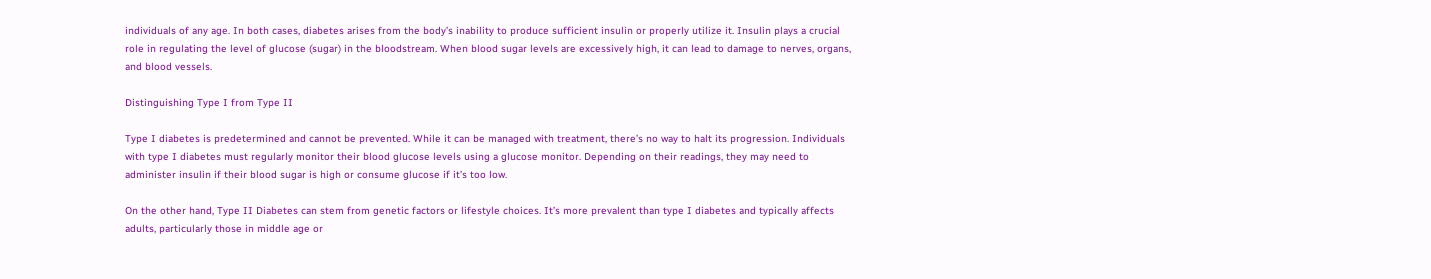individuals of any age. In both cases, diabetes arises from the body’s inability to produce sufficient insulin or properly utilize it. Insulin plays a crucial role in regulating the level of glucose (sugar) in the bloodstream. When blood sugar levels are excessively high, it can lead to damage to nerves, organs, and blood vessels.

Distinguishing Type I from Type II

Type I diabetes is predetermined and cannot be prevented. While it can be managed with treatment, there’s no way to halt its progression. Individuals with type I diabetes must regularly monitor their blood glucose levels using a glucose monitor. Depending on their readings, they may need to administer insulin if their blood sugar is high or consume glucose if it’s too low.

On the other hand, Type II Diabetes can stem from genetic factors or lifestyle choices. It’s more prevalent than type I diabetes and typically affects adults, particularly those in middle age or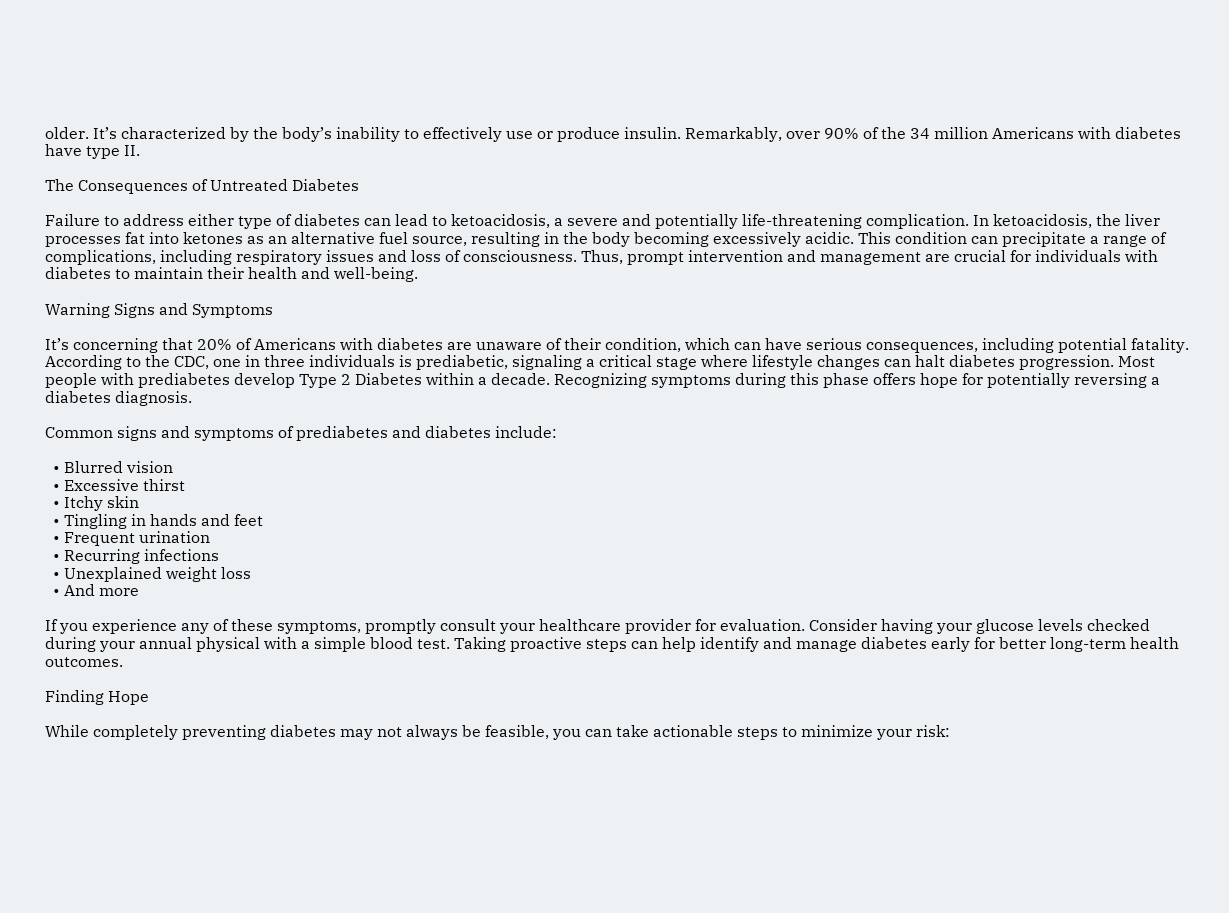older. It’s characterized by the body’s inability to effectively use or produce insulin. Remarkably, over 90% of the 34 million Americans with diabetes have type II.

The Consequences of Untreated Diabetes

Failure to address either type of diabetes can lead to ketoacidosis, a severe and potentially life-threatening complication. In ketoacidosis, the liver processes fat into ketones as an alternative fuel source, resulting in the body becoming excessively acidic. This condition can precipitate a range of complications, including respiratory issues and loss of consciousness. Thus, prompt intervention and management are crucial for individuals with diabetes to maintain their health and well-being.

Warning Signs and Symptoms

It’s concerning that 20% of Americans with diabetes are unaware of their condition, which can have serious consequences, including potential fatality. According to the CDC, one in three individuals is prediabetic, signaling a critical stage where lifestyle changes can halt diabetes progression. Most people with prediabetes develop Type 2 Diabetes within a decade. Recognizing symptoms during this phase offers hope for potentially reversing a diabetes diagnosis.

Common signs and symptoms of prediabetes and diabetes include:

  • Blurred vision
  • Excessive thirst
  • Itchy skin
  • Tingling in hands and feet
  • Frequent urination
  • Recurring infections
  • Unexplained weight loss
  • And more

If you experience any of these symptoms, promptly consult your healthcare provider for evaluation. Consider having your glucose levels checked during your annual physical with a simple blood test. Taking proactive steps can help identify and manage diabetes early for better long-term health outcomes.

Finding Hope

While completely preventing diabetes may not always be feasible, you can take actionable steps to minimize your risk: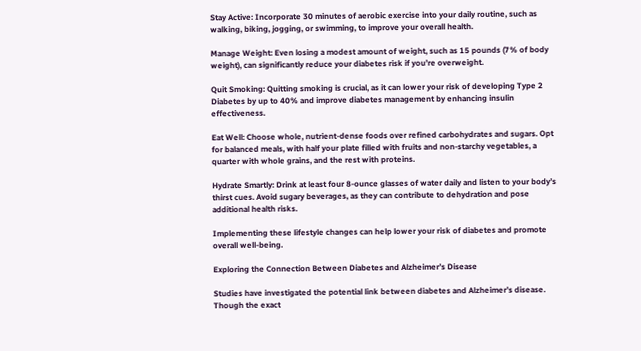Stay Active: Incorporate 30 minutes of aerobic exercise into your daily routine, such as walking, biking, jogging, or swimming, to improve your overall health.

Manage Weight: Even losing a modest amount of weight, such as 15 pounds (7% of body weight), can significantly reduce your diabetes risk if you’re overweight.

Quit Smoking: Quitting smoking is crucial, as it can lower your risk of developing Type 2 Diabetes by up to 40% and improve diabetes management by enhancing insulin effectiveness.

Eat Well: Choose whole, nutrient-dense foods over refined carbohydrates and sugars. Opt for balanced meals, with half your plate filled with fruits and non-starchy vegetables, a quarter with whole grains, and the rest with proteins.

Hydrate Smartly: Drink at least four 8-ounce glasses of water daily and listen to your body’s thirst cues. Avoid sugary beverages, as they can contribute to dehydration and pose additional health risks.

Implementing these lifestyle changes can help lower your risk of diabetes and promote overall well-being.

Exploring the Connection Between Diabetes and Alzheimer’s Disease

Studies have investigated the potential link between diabetes and Alzheimer’s disease. Though the exact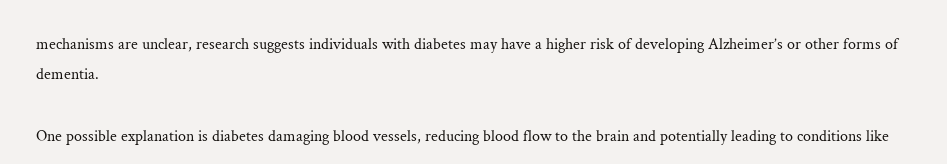mechanisms are unclear, research suggests individuals with diabetes may have a higher risk of developing Alzheimer’s or other forms of dementia.

One possible explanation is diabetes damaging blood vessels, reducing blood flow to the brain and potentially leading to conditions like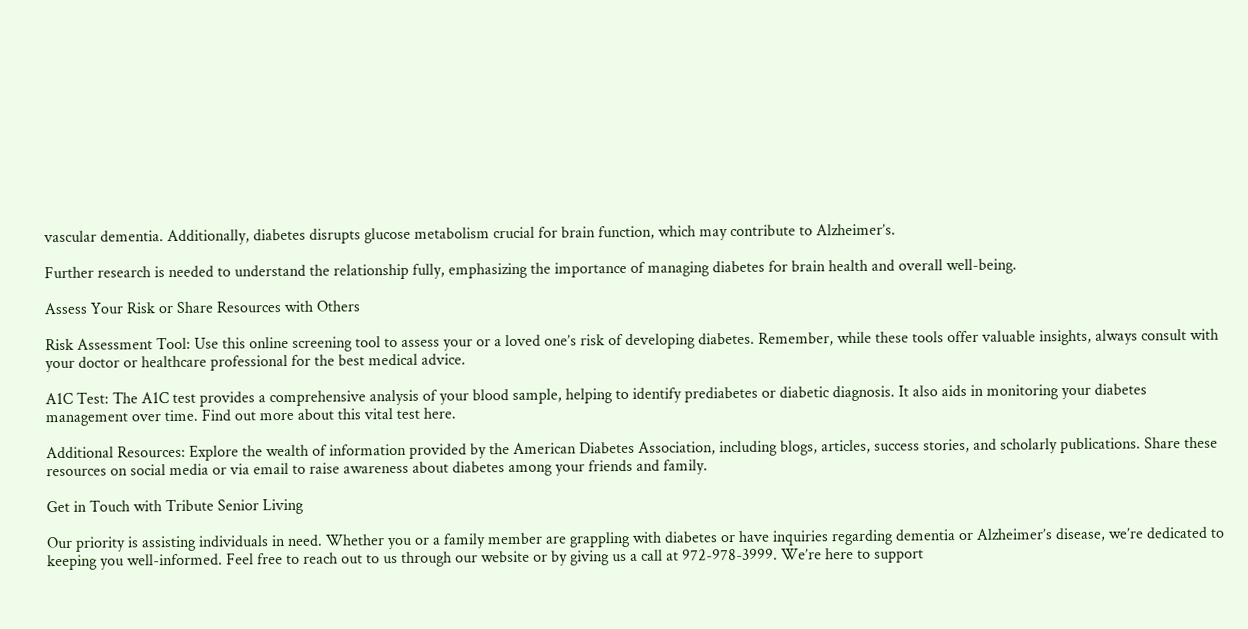vascular dementia. Additionally, diabetes disrupts glucose metabolism crucial for brain function, which may contribute to Alzheimer’s.

Further research is needed to understand the relationship fully, emphasizing the importance of managing diabetes for brain health and overall well-being.

Assess Your Risk or Share Resources with Others

Risk Assessment Tool: Use this online screening tool to assess your or a loved one’s risk of developing diabetes. Remember, while these tools offer valuable insights, always consult with your doctor or healthcare professional for the best medical advice.

A1C Test: The A1C test provides a comprehensive analysis of your blood sample, helping to identify prediabetes or diabetic diagnosis. It also aids in monitoring your diabetes management over time. Find out more about this vital test here.

Additional Resources: Explore the wealth of information provided by the American Diabetes Association, including blogs, articles, success stories, and scholarly publications. Share these resources on social media or via email to raise awareness about diabetes among your friends and family.

Get in Touch with Tribute Senior Living

Our priority is assisting individuals in need. Whether you or a family member are grappling with diabetes or have inquiries regarding dementia or Alzheimer’s disease, we’re dedicated to keeping you well-informed. Feel free to reach out to us through our website or by giving us a call at 972-978-3999. We’re here to support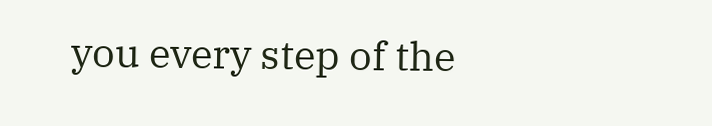you every step of the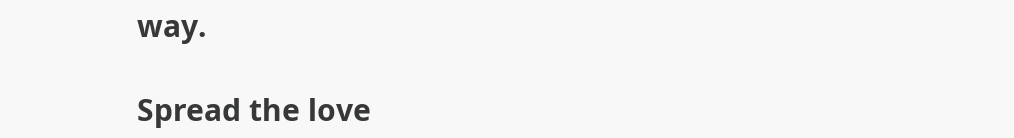way.

Spread the love